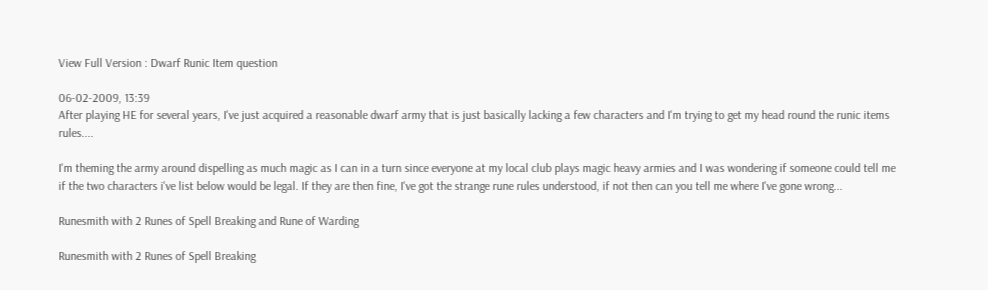View Full Version : Dwarf Runic Item question

06-02-2009, 13:39
After playing HE for several years, I've just acquired a reasonable dwarf army that is just basically lacking a few characters and I'm trying to get my head round the runic items rules....

I'm theming the army around dispelling as much magic as I can in a turn since everyone at my local club plays magic heavy armies and I was wondering if someone could tell me if the two characters i've list below would be legal. If they are then fine, I've got the strange rune rules understood, if not then can you tell me where I've gone wrong...

Runesmith with 2 Runes of Spell Breaking and Rune of Warding

Runesmith with 2 Runes of Spell Breaking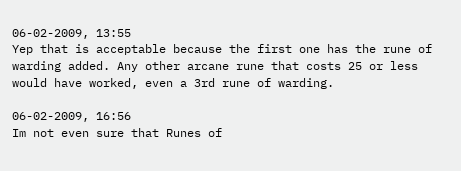06-02-2009, 13:55
Yep that is acceptable because the first one has the rune of warding added. Any other arcane rune that costs 25 or less would have worked, even a 3rd rune of warding.

06-02-2009, 16:56
Im not even sure that Runes of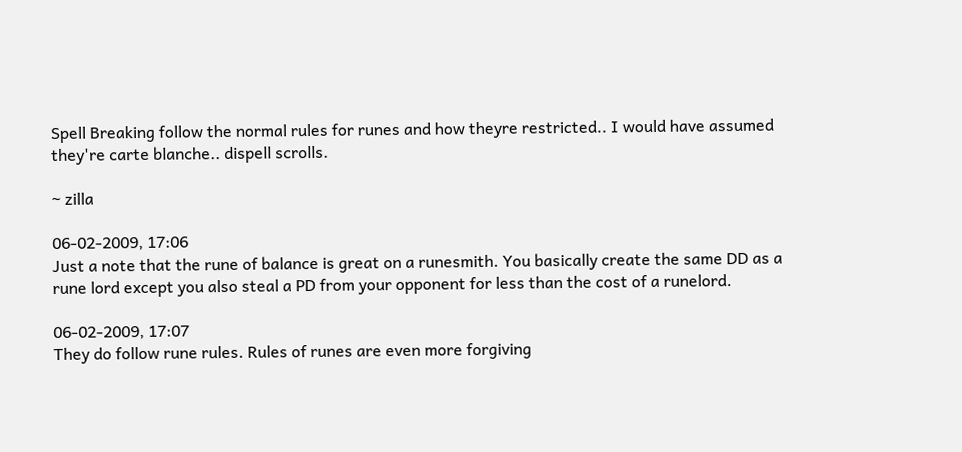Spell Breaking follow the normal rules for runes and how theyre restricted.. I would have assumed they're carte blanche.. dispell scrolls.

~ zilla

06-02-2009, 17:06
Just a note that the rune of balance is great on a runesmith. You basically create the same DD as a rune lord except you also steal a PD from your opponent for less than the cost of a runelord.

06-02-2009, 17:07
They do follow rune rules. Rules of runes are even more forgiving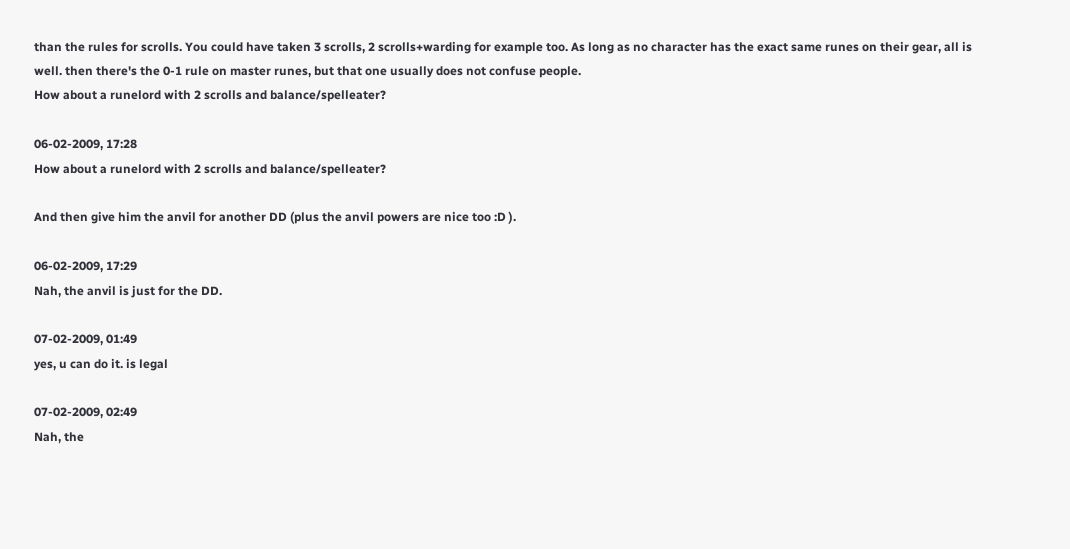than the rules for scrolls. You could have taken 3 scrolls, 2 scrolls+warding for example too. As long as no character has the exact same runes on their gear, all is well. then there's the 0-1 rule on master runes, but that one usually does not confuse people.
How about a runelord with 2 scrolls and balance/spelleater?

06-02-2009, 17:28
How about a runelord with 2 scrolls and balance/spelleater?

And then give him the anvil for another DD (plus the anvil powers are nice too :D ).

06-02-2009, 17:29
Nah, the anvil is just for the DD.

07-02-2009, 01:49
yes, u can do it. is legal

07-02-2009, 02:49
Nah, the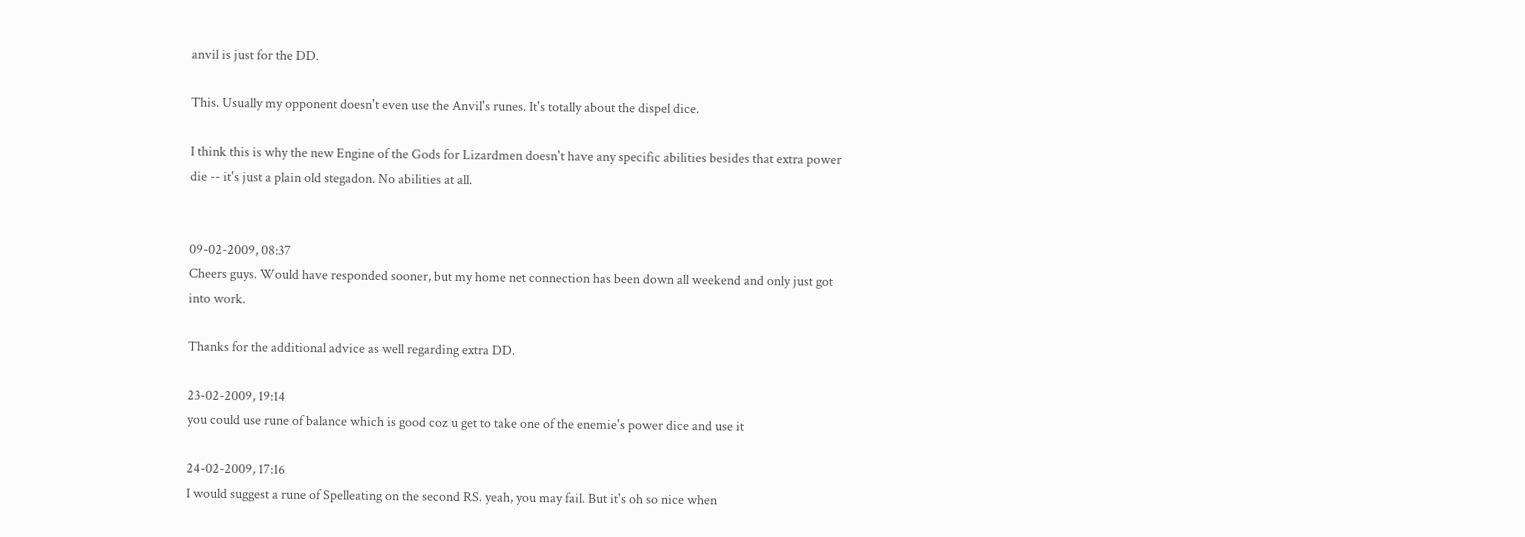anvil is just for the DD.

This. Usually my opponent doesn't even use the Anvil's runes. It's totally about the dispel dice.

I think this is why the new Engine of the Gods for Lizardmen doesn't have any specific abilities besides that extra power die -- it's just a plain old stegadon. No abilities at all.


09-02-2009, 08:37
Cheers guys. Would have responded sooner, but my home net connection has been down all weekend and only just got into work.

Thanks for the additional advice as well regarding extra DD.

23-02-2009, 19:14
you could use rune of balance which is good coz u get to take one of the enemie's power dice and use it

24-02-2009, 17:16
I would suggest a rune of Spelleating on the second RS. yeah, you may fail. But it's oh so nice when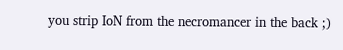you strip IoN from the necromancer in the back ;)